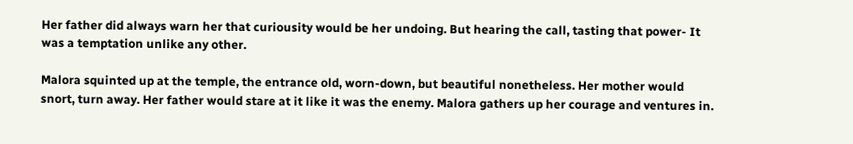Her father did always warn her that curiousity would be her undoing. But hearing the call, tasting that power- It was a temptation unlike any other.

Malora squinted up at the temple, the entrance old, worn-down, but beautiful nonetheless. Her mother would snort, turn away. Her father would stare at it like it was the enemy. Malora gathers up her courage and ventures in.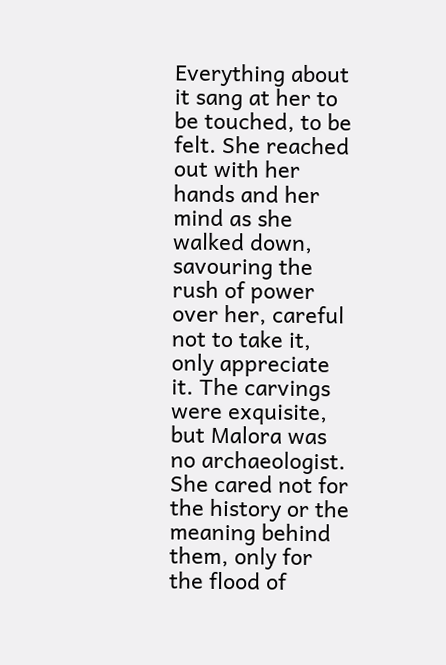Everything about it sang at her to be touched, to be felt. She reached out with her hands and her mind as she walked down, savouring the rush of power over her, careful not to take it, only appreciate it. The carvings were exquisite, but Malora was no archaeologist. She cared not for the history or the meaning behind them, only for the flood of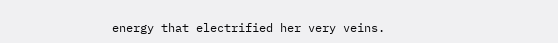energy that electrified her very veins.